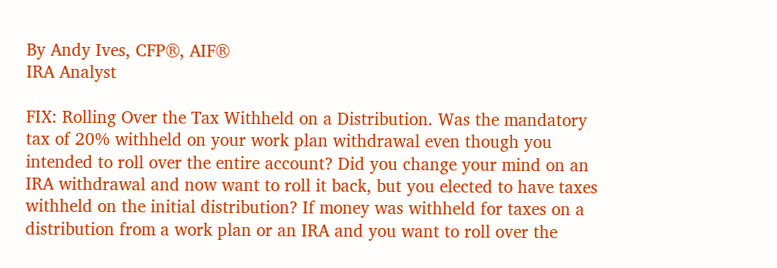By Andy Ives, CFP®, AIF®
IRA Analyst

FIX: Rolling Over the Tax Withheld on a Distribution. Was the mandatory tax of 20% withheld on your work plan withdrawal even though you intended to roll over the entire account? Did you change your mind on an IRA withdrawal and now want to roll it back, but you elected to have taxes withheld on the initial distribution? If money was withheld for taxes on a distribution from a work plan or an IRA and you want to roll over the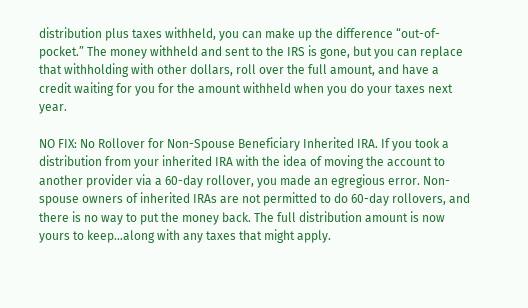distribution plus taxes withheld, you can make up the difference “out-of-pocket.” The money withheld and sent to the IRS is gone, but you can replace that withholding with other dollars, roll over the full amount, and have a credit waiting for you for the amount withheld when you do your taxes next year.

NO FIX: No Rollover for Non-Spouse Beneficiary Inherited IRA. If you took a distribution from your inherited IRA with the idea of moving the account to another provider via a 60-day rollover, you made an egregious error. Non-spouse owners of inherited IRAs are not permitted to do 60-day rollovers, and there is no way to put the money back. The full distribution amount is now yours to keep…along with any taxes that might apply.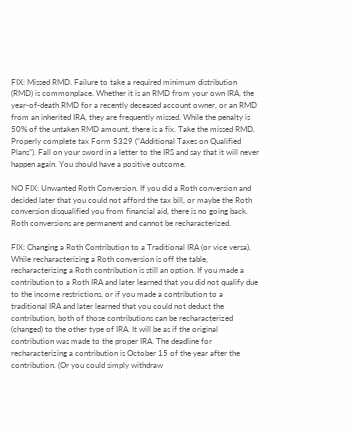FIX: Missed RMD. Failure to take a required minimum distribution (RMD) is commonplace. Whether it is an RMD from your own IRA, the year-of-death RMD for a recently deceased account owner, or an RMD from an inherited IRA, they are frequently missed. While the penalty is 50% of the untaken RMD amount, there is a fix. Take the missed RMD. Properly complete tax Form 5329 (“Additional Taxes on Qualified Plans”). Fall on your sword in a letter to the IRS and say that it will never happen again. You should have a positive outcome.

NO FIX: Unwanted Roth Conversion. If you did a Roth conversion and decided later that you could not afford the tax bill, or maybe the Roth conversion disqualified you from financial aid, there is no going back. Roth conversions are permanent and cannot be recharacterized.

FIX: Changing a Roth Contribution to a Traditional IRA (or vice versa). While recharacterizing a Roth conversion is off the table, recharacterizing a Roth contribution is still an option. If you made a contribution to a Roth IRA and later learned that you did not qualify due to the income restrictions, or if you made a contribution to a traditional IRA and later learned that you could not deduct the contribution, both of those contributions can be recharacterized (changed) to the other type of IRA. It will be as if the original contribution was made to the proper IRA. The deadline for recharacterizing a contribution is October 15 of the year after the contribution. (Or you could simply withdraw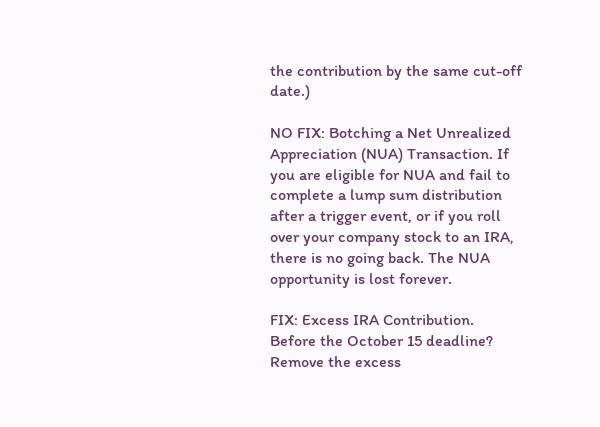the contribution by the same cut-off date.)

NO FIX: Botching a Net Unrealized Appreciation (NUA) Transaction. If you are eligible for NUA and fail to complete a lump sum distribution after a trigger event, or if you roll over your company stock to an IRA, there is no going back. The NUA opportunity is lost forever.

FIX: Excess IRA Contribution. Before the October 15 deadline? Remove the excess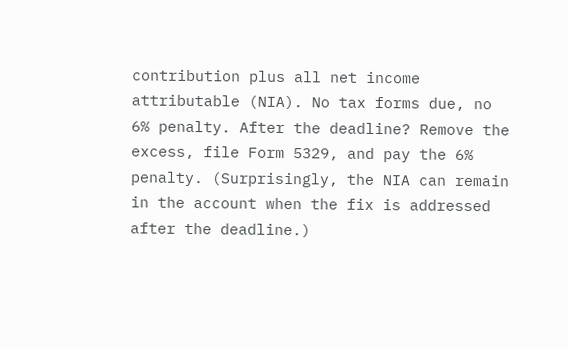contribution plus all net income attributable (NIA). No tax forms due, no 6% penalty. After the deadline? Remove the excess, file Form 5329, and pay the 6% penalty. (Surprisingly, the NIA can remain in the account when the fix is addressed after the deadline.)